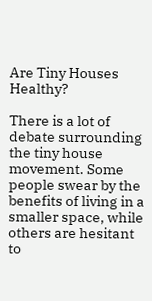Are Tiny Houses Healthy?

There is a lot of debate surrounding the tiny house movement. Some people swear by the benefits of living in a smaller space, while others are hesitant to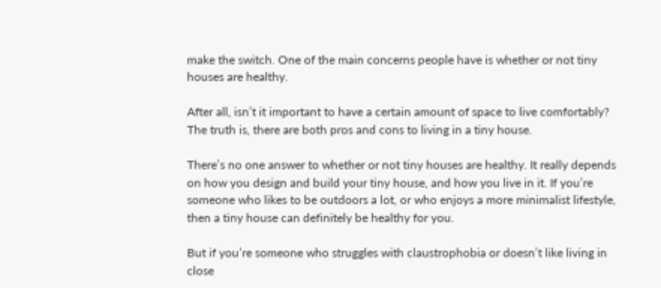make the switch. One of the main concerns people have is whether or not tiny houses are healthy.

After all, isn’t it important to have a certain amount of space to live comfortably? The truth is, there are both pros and cons to living in a tiny house.

There’s no one answer to whether or not tiny houses are healthy. It really depends on how you design and build your tiny house, and how you live in it. If you’re someone who likes to be outdoors a lot, or who enjoys a more minimalist lifestyle, then a tiny house can definitely be healthy for you.

But if you’re someone who struggles with claustrophobia or doesn’t like living in close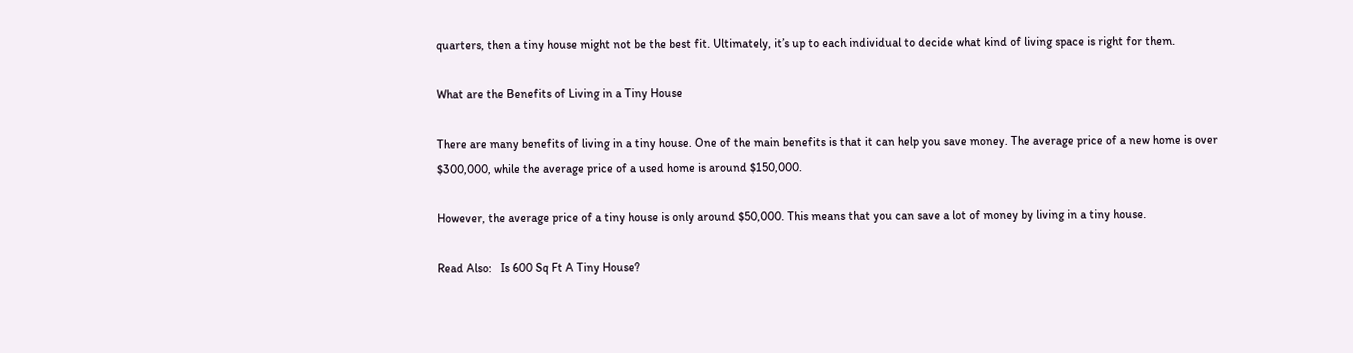quarters, then a tiny house might not be the best fit. Ultimately, it’s up to each individual to decide what kind of living space is right for them.

What are the Benefits of Living in a Tiny House

There are many benefits of living in a tiny house. One of the main benefits is that it can help you save money. The average price of a new home is over $300,000, while the average price of a used home is around $150,000.

However, the average price of a tiny house is only around $50,000. This means that you can save a lot of money by living in a tiny house.

Read Also:   Is 600 Sq Ft A Tiny House?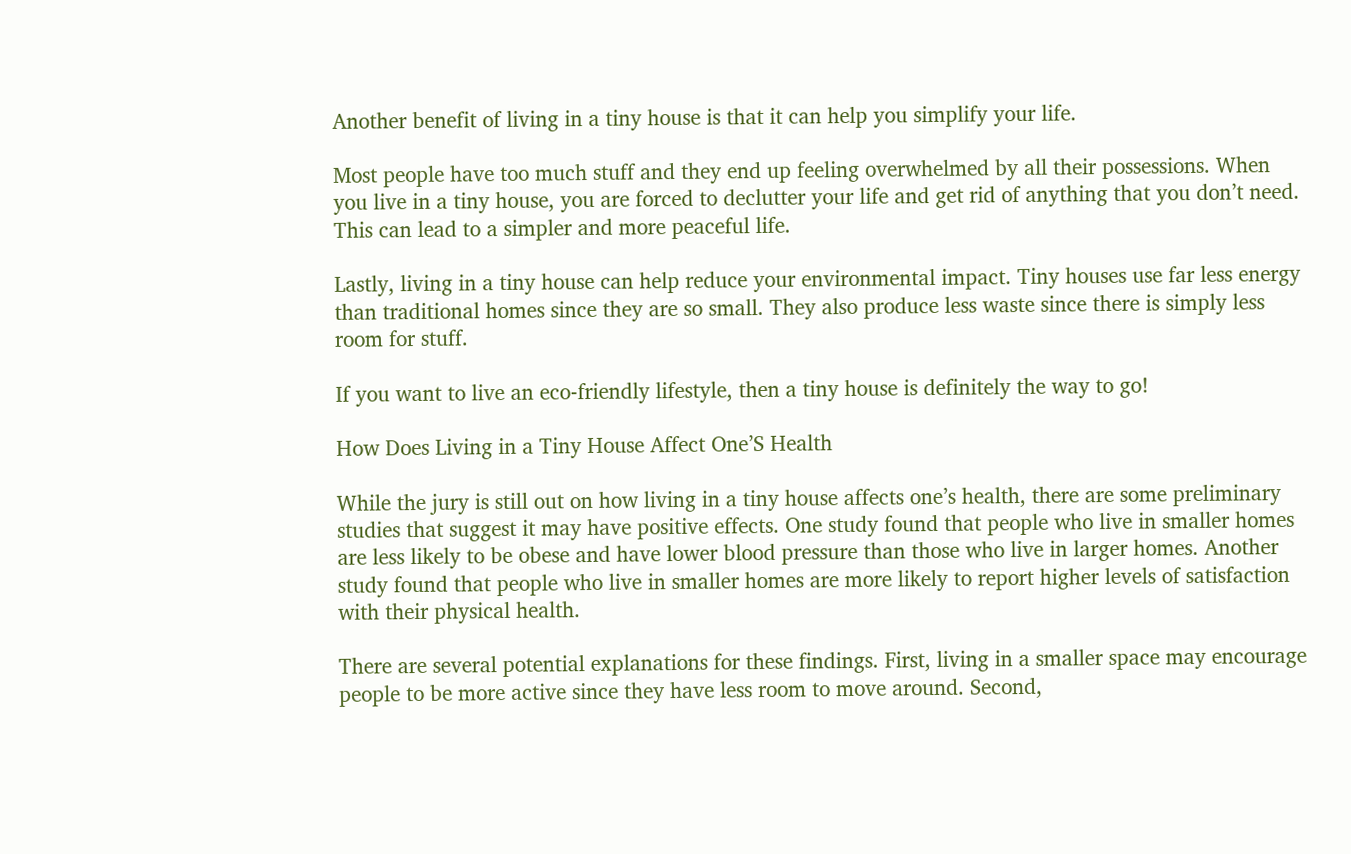Another benefit of living in a tiny house is that it can help you simplify your life.

Most people have too much stuff and they end up feeling overwhelmed by all their possessions. When you live in a tiny house, you are forced to declutter your life and get rid of anything that you don’t need. This can lead to a simpler and more peaceful life.

Lastly, living in a tiny house can help reduce your environmental impact. Tiny houses use far less energy than traditional homes since they are so small. They also produce less waste since there is simply less room for stuff.

If you want to live an eco-friendly lifestyle, then a tiny house is definitely the way to go!

How Does Living in a Tiny House Affect One’S Health

While the jury is still out on how living in a tiny house affects one’s health, there are some preliminary studies that suggest it may have positive effects. One study found that people who live in smaller homes are less likely to be obese and have lower blood pressure than those who live in larger homes. Another study found that people who live in smaller homes are more likely to report higher levels of satisfaction with their physical health.

There are several potential explanations for these findings. First, living in a smaller space may encourage people to be more active since they have less room to move around. Second,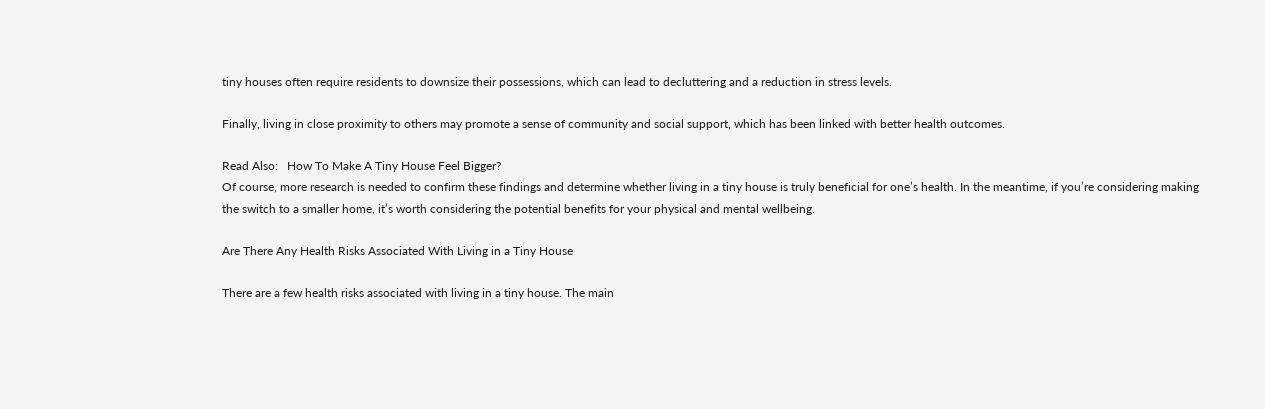tiny houses often require residents to downsize their possessions, which can lead to decluttering and a reduction in stress levels.

Finally, living in close proximity to others may promote a sense of community and social support, which has been linked with better health outcomes.

Read Also:   How To Make A Tiny House Feel Bigger?
Of course, more research is needed to confirm these findings and determine whether living in a tiny house is truly beneficial for one’s health. In the meantime, if you’re considering making the switch to a smaller home, it’s worth considering the potential benefits for your physical and mental wellbeing.

Are There Any Health Risks Associated With Living in a Tiny House

There are a few health risks associated with living in a tiny house. The main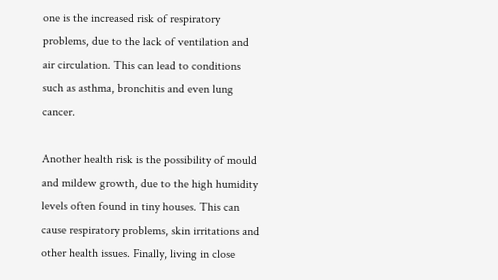one is the increased risk of respiratory problems, due to the lack of ventilation and air circulation. This can lead to conditions such as asthma, bronchitis and even lung cancer.

Another health risk is the possibility of mould and mildew growth, due to the high humidity levels often found in tiny houses. This can cause respiratory problems, skin irritations and other health issues. Finally, living in close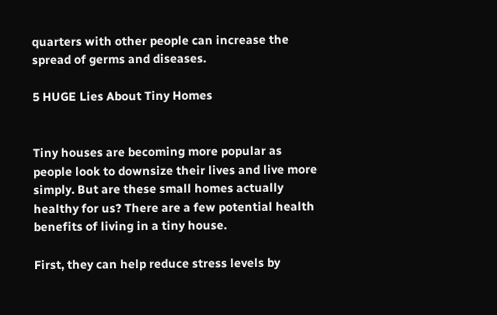quarters with other people can increase the spread of germs and diseases.

5 HUGE Lies About Tiny Homes


Tiny houses are becoming more popular as people look to downsize their lives and live more simply. But are these small homes actually healthy for us? There are a few potential health benefits of living in a tiny house.

First, they can help reduce stress levels by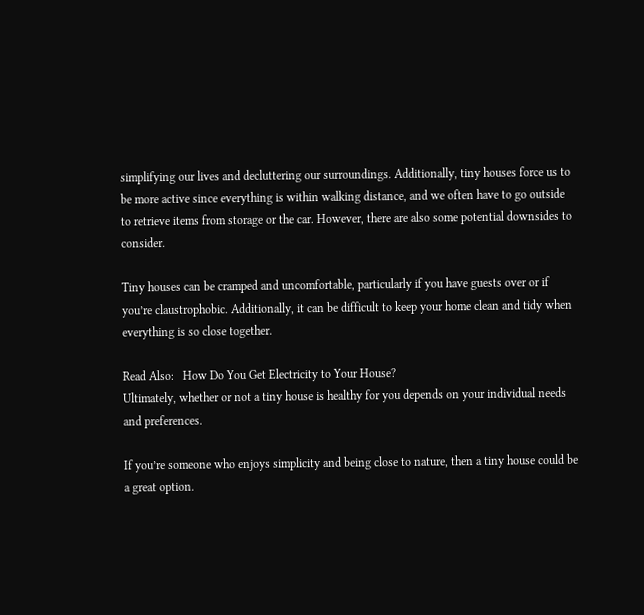simplifying our lives and decluttering our surroundings. Additionally, tiny houses force us to be more active since everything is within walking distance, and we often have to go outside to retrieve items from storage or the car. However, there are also some potential downsides to consider.

Tiny houses can be cramped and uncomfortable, particularly if you have guests over or if you’re claustrophobic. Additionally, it can be difficult to keep your home clean and tidy when everything is so close together.

Read Also:   How Do You Get Electricity to Your House?
Ultimately, whether or not a tiny house is healthy for you depends on your individual needs and preferences.

If you’re someone who enjoys simplicity and being close to nature, then a tiny house could be a great option.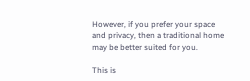However, if you prefer your space and privacy, then a traditional home may be better suited for you.

This is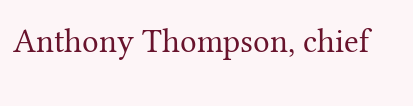Anthony Thompson, chief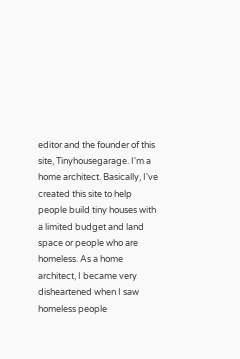editor and the founder of this site, Tinyhousegarage. I'm a home architect. Basically, I've created this site to help people build tiny houses with a limited budget and land space or people who are homeless. As a home architect, I became very disheartened when I saw homeless people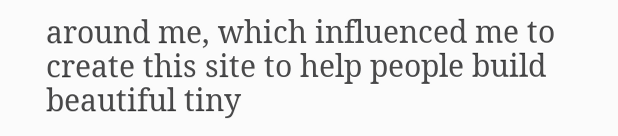around me, which influenced me to create this site to help people build beautiful tiny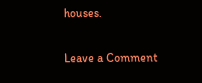houses.

Leave a Comment